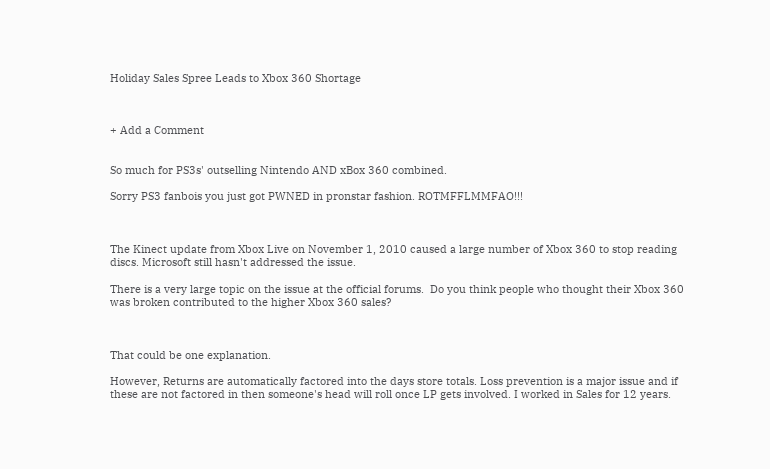Holiday Sales Spree Leads to Xbox 360 Shortage



+ Add a Comment


So much for PS3s' outselling Nintendo AND xBox 360 combined.

Sorry PS3 fanbois you just got PWNED in pronstar fashion. ROTMFFLMMFAO!!!



The Kinect update from Xbox Live on November 1, 2010 caused a large number of Xbox 360 to stop reading discs. Microsoft still hasn't addressed the issue.

There is a very large topic on the issue at the official forums.  Do you think people who thought their Xbox 360 was broken contributed to the higher Xbox 360 sales?



That could be one explanation.

However, Returns are automatically factored into the days store totals. Loss prevention is a major issue and if these are not factored in then someone's head will roll once LP gets involved. I worked in Sales for 12 years.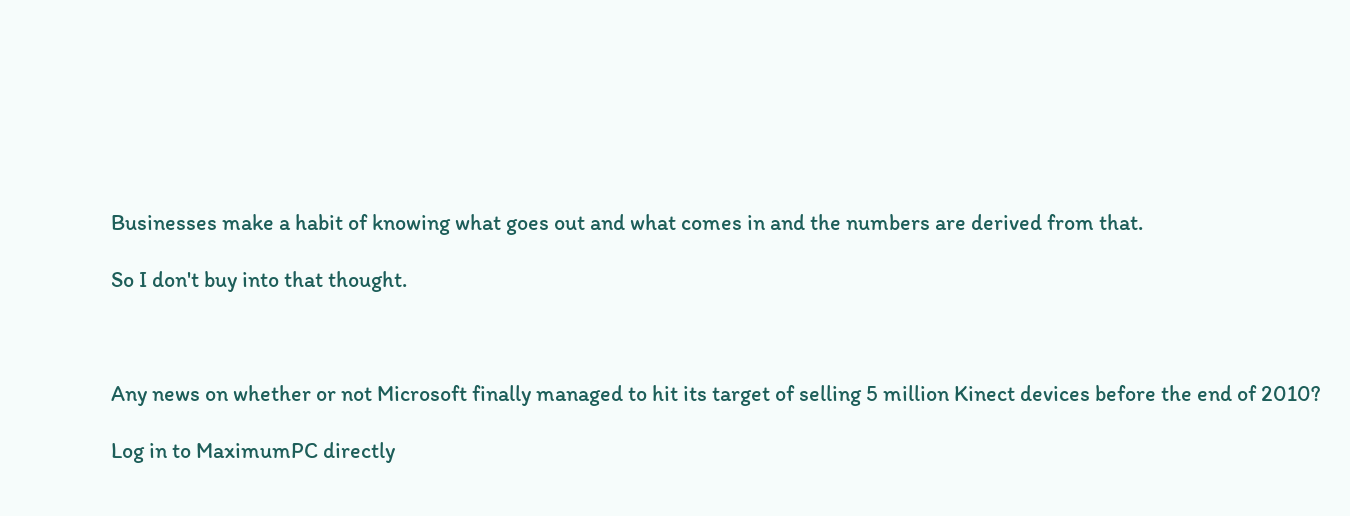Businesses make a habit of knowing what goes out and what comes in and the numbers are derived from that.

So I don't buy into that thought.



Any news on whether or not Microsoft finally managed to hit its target of selling 5 million Kinect devices before the end of 2010?

Log in to MaximumPC directly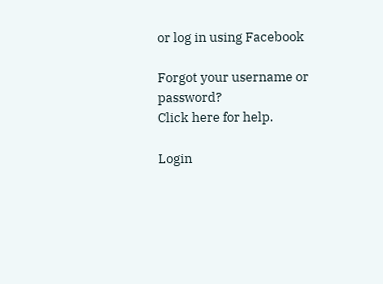or log in using Facebook

Forgot your username or password?
Click here for help.

Login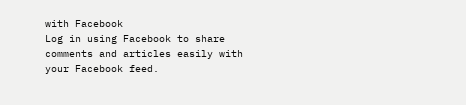with Facebook
Log in using Facebook to share comments and articles easily with your Facebook feed.